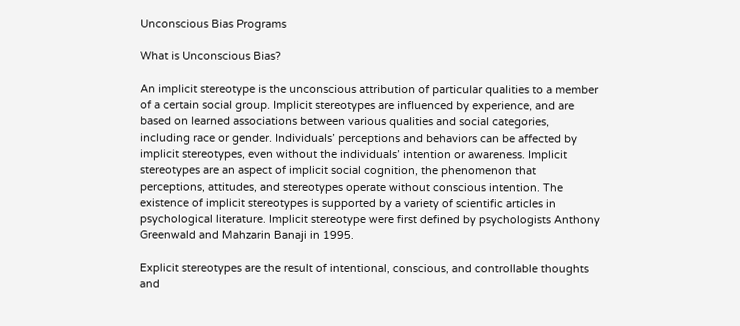Unconscious Bias Programs

What is Unconscious Bias?

An implicit stereotype is the unconscious attribution of particular qualities to a member of a certain social group. Implicit stereotypes are influenced by experience, and are based on learned associations between various qualities and social categories, including race or gender. Individuals’ perceptions and behaviors can be affected by implicit stereotypes, even without the individuals’ intention or awareness. Implicit stereotypes are an aspect of implicit social cognition, the phenomenon that perceptions, attitudes, and stereotypes operate without conscious intention. The existence of implicit stereotypes is supported by a variety of scientific articles in psychological literature. Implicit stereotype were first defined by psychologists Anthony Greenwald and Mahzarin Banaji in 1995.

Explicit stereotypes are the result of intentional, conscious, and controllable thoughts and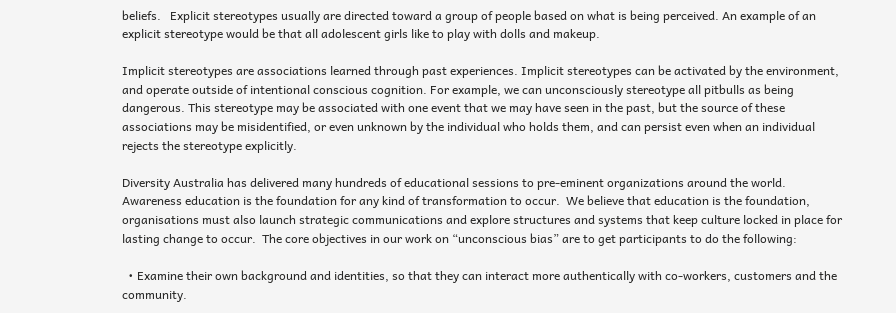beliefs.   Explicit stereotypes usually are directed toward a group of people based on what is being perceived. An example of an explicit stereotype would be that all adolescent girls like to play with dolls and makeup.

Implicit stereotypes are associations learned through past experiences. Implicit stereotypes can be activated by the environment, and operate outside of intentional conscious cognition. For example, we can unconsciously stereotype all pitbulls as being dangerous. This stereotype may be associated with one event that we may have seen in the past, but the source of these associations may be misidentified, or even unknown by the individual who holds them, and can persist even when an individual rejects the stereotype explicitly.

Diversity Australia has delivered many hundreds of educational sessions to pre-eminent organizations around the world.  Awareness education is the foundation for any kind of transformation to occur.  We believe that education is the foundation, organisations must also launch strategic communications and explore structures and systems that keep culture locked in place for lasting change to occur.  The core objectives in our work on “unconscious bias” are to get participants to do the following:

  • Examine their own background and identities, so that they can interact more authentically with co-workers, customers and the community.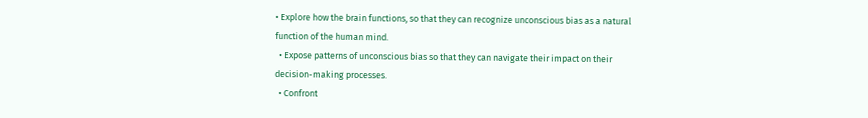• Explore how the brain functions, so that they can recognize unconscious bias as a natural function of the human mind.
  • Expose patterns of unconscious bias so that they can navigate their impact on their decision-making processes.
  • Confront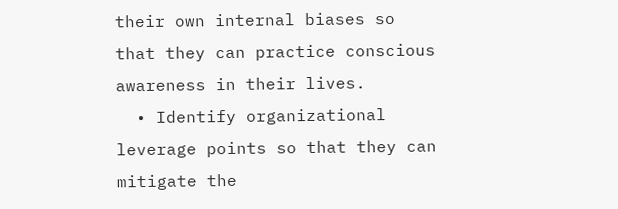their own internal biases so that they can practice conscious awareness in their lives.
  • Identify organizational leverage points so that they can mitigate the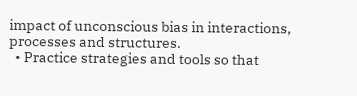impact of unconscious bias in interactions, processes and structures.
  • Practice strategies and tools so that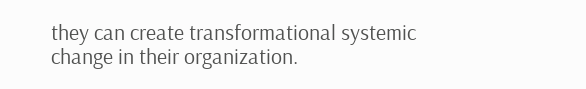they can create transformational systemic change in their organization.